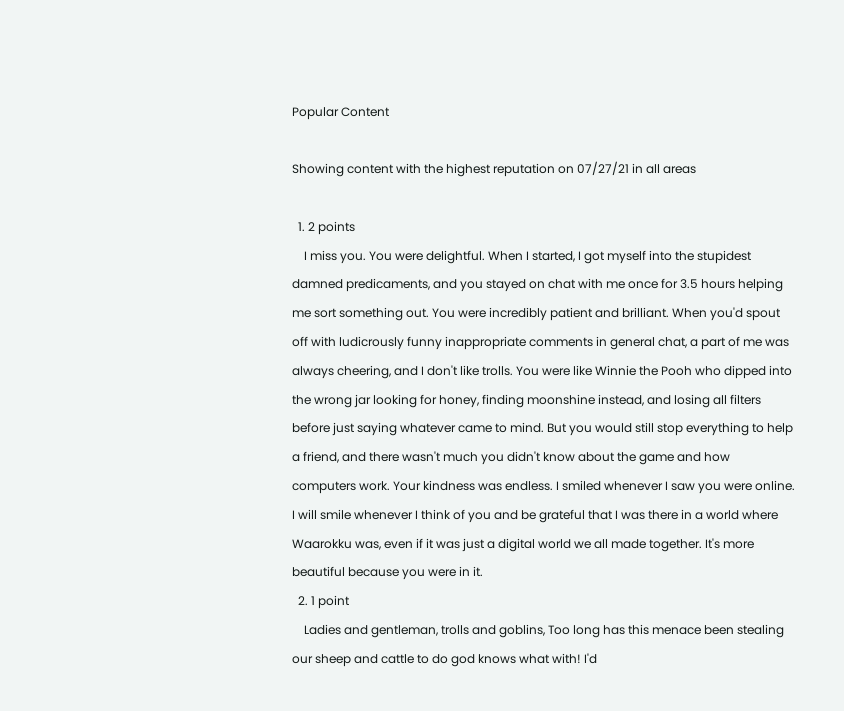Popular Content

Showing content with the highest reputation on 07/27/21 in all areas

  1. 2 points
    I miss you. You were delightful. When I started, I got myself into the stupidest damned predicaments, and you stayed on chat with me once for 3.5 hours helping me sort something out. You were incredibly patient and brilliant. When you'd spout off with ludicrously funny inappropriate comments in general chat, a part of me was always cheering, and I don't like trolls. You were like Winnie the Pooh who dipped into the wrong jar looking for honey, finding moonshine instead, and losing all filters before just saying whatever came to mind. But you would still stop everything to help a friend, and there wasn't much you didn't know about the game and how computers work. Your kindness was endless. I smiled whenever I saw you were online. I will smile whenever I think of you and be grateful that I was there in a world where Waarokku was, even if it was just a digital world we all made together. It's more beautiful because you were in it.
  2. 1 point
    Ladies and gentleman, trolls and goblins, Too long has this menace been stealing our sheep and cattle to do god knows what with! I'd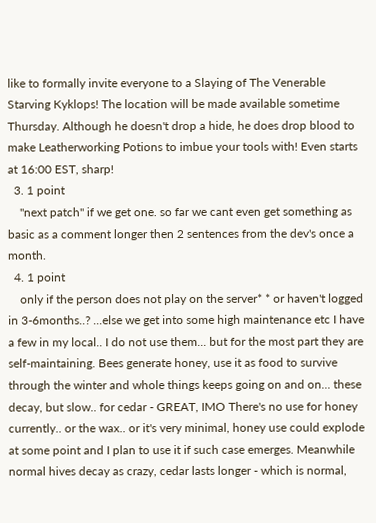like to formally invite everyone to a Slaying of The Venerable Starving Kyklops! The location will be made available sometime Thursday. Although he doesn't drop a hide, he does drop blood to make Leatherworking Potions to imbue your tools with! Even starts at 16:00 EST, sharp!
  3. 1 point
    "next patch" if we get one. so far we cant even get something as basic as a comment longer then 2 sentences from the dev's once a month.
  4. 1 point
    only if the person does not play on the server* * or haven't logged in 3-6months..? ...else we get into some high maintenance etc I have a few in my local.. I do not use them... but for the most part they are self-maintaining. Bees generate honey, use it as food to survive through the winter and whole things keeps going on and on... these decay, but slow.. for cedar - GREAT, IMO There's no use for honey currently.. or the wax.. or it's very minimal, honey use could explode at some point and I plan to use it if such case emerges. Meanwhile normal hives decay as crazy, cedar lasts longer - which is normal,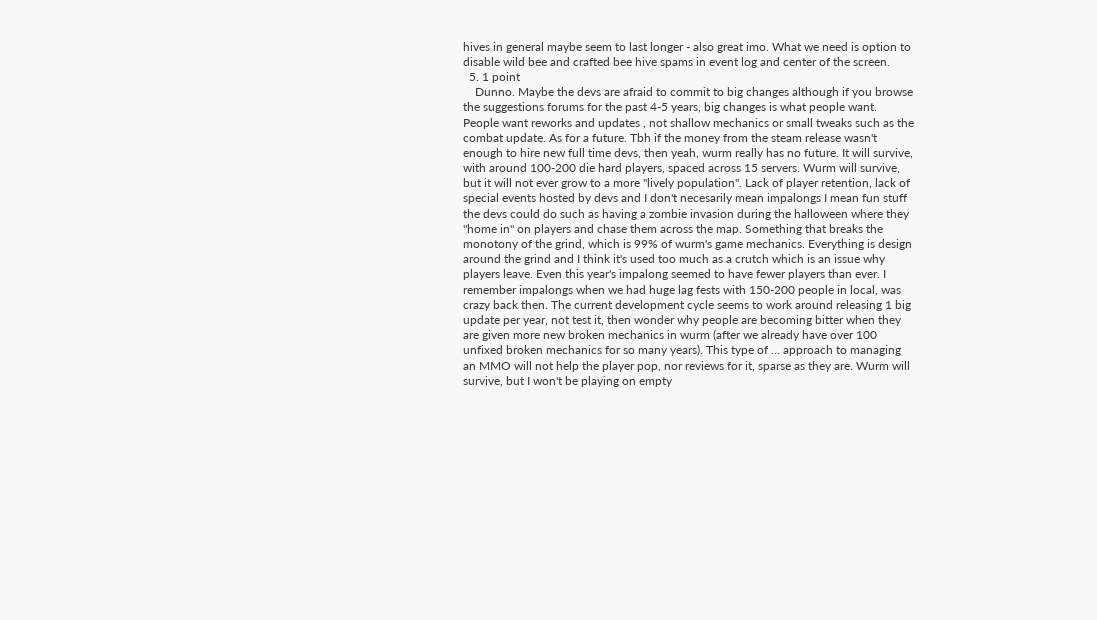hives in general maybe seem to last longer - also great imo. What we need is option to disable wild bee and crafted bee hive spams in event log and center of the screen.
  5. 1 point
    Dunno. Maybe the devs are afraid to commit to big changes although if you browse the suggestions forums for the past 4-5 years, big changes is what people want. People want reworks and updates , not shallow mechanics or small tweaks such as the combat update. As for a future. Tbh if the money from the steam release wasn't enough to hire new full time devs, then yeah, wurm really has no future. It will survive, with around 100-200 die hard players, spaced across 15 servers. Wurm will survive, but it will not ever grow to a more "lively population". Lack of player retention, lack of special events hosted by devs and I don't necesarily mean impalongs I mean fun stuff the devs could do such as having a zombie invasion during the halloween where they "home in" on players and chase them across the map. Something that breaks the monotony of the grind, which is 99% of wurm's game mechanics. Everything is design around the grind and I think it's used too much as a crutch which is an issue why players leave. Even this year's impalong seemed to have fewer players than ever. I remember impalongs when we had huge lag fests with 150-200 people in local, was crazy back then. The current development cycle seems to work around releasing 1 big update per year, not test it, then wonder why people are becoming bitter when they are given more new broken mechanics in wurm (after we already have over 100 unfixed broken mechanics for so many years). This type of ... approach to managing an MMO will not help the player pop, nor reviews for it, sparse as they are. Wurm will survive, but I won't be playing on empty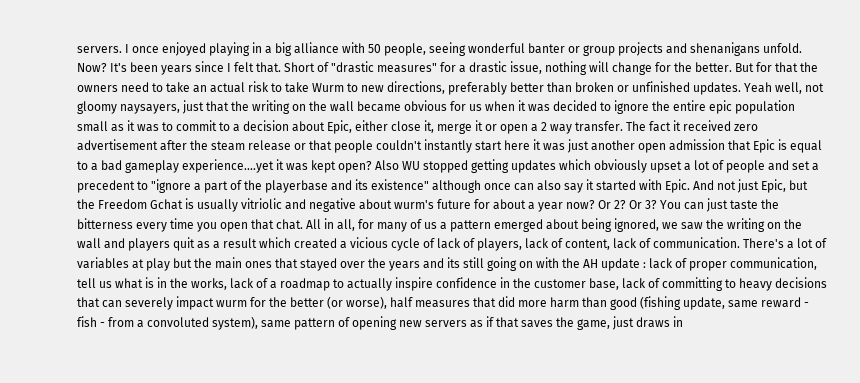servers. I once enjoyed playing in a big alliance with 50 people, seeing wonderful banter or group projects and shenanigans unfold. Now? It's been years since I felt that. Short of "drastic measures" for a drastic issue, nothing will change for the better. But for that the owners need to take an actual risk to take Wurm to new directions, preferably better than broken or unfinished updates. Yeah well, not gloomy naysayers, just that the writing on the wall became obvious for us when it was decided to ignore the entire epic population small as it was to commit to a decision about Epic, either close it, merge it or open a 2 way transfer. The fact it received zero advertisement after the steam release or that people couldn't instantly start here it was just another open admission that Epic is equal to a bad gameplay experience....yet it was kept open? Also WU stopped getting updates which obviously upset a lot of people and set a precedent to "ignore a part of the playerbase and its existence" although once can also say it started with Epic. And not just Epic, but the Freedom Gchat is usually vitriolic and negative about wurm's future for about a year now? Or 2? Or 3? You can just taste the bitterness every time you open that chat. All in all, for many of us a pattern emerged about being ignored, we saw the writing on the wall and players quit as a result which created a vicious cycle of lack of players, lack of content, lack of communication. There's a lot of variables at play but the main ones that stayed over the years and its still going on with the AH update : lack of proper communication, tell us what is in the works, lack of a roadmap to actually inspire confidence in the customer base, lack of committing to heavy decisions that can severely impact wurm for the better (or worse), half measures that did more harm than good (fishing update, same reward - fish - from a convoluted system), same pattern of opening new servers as if that saves the game, just draws in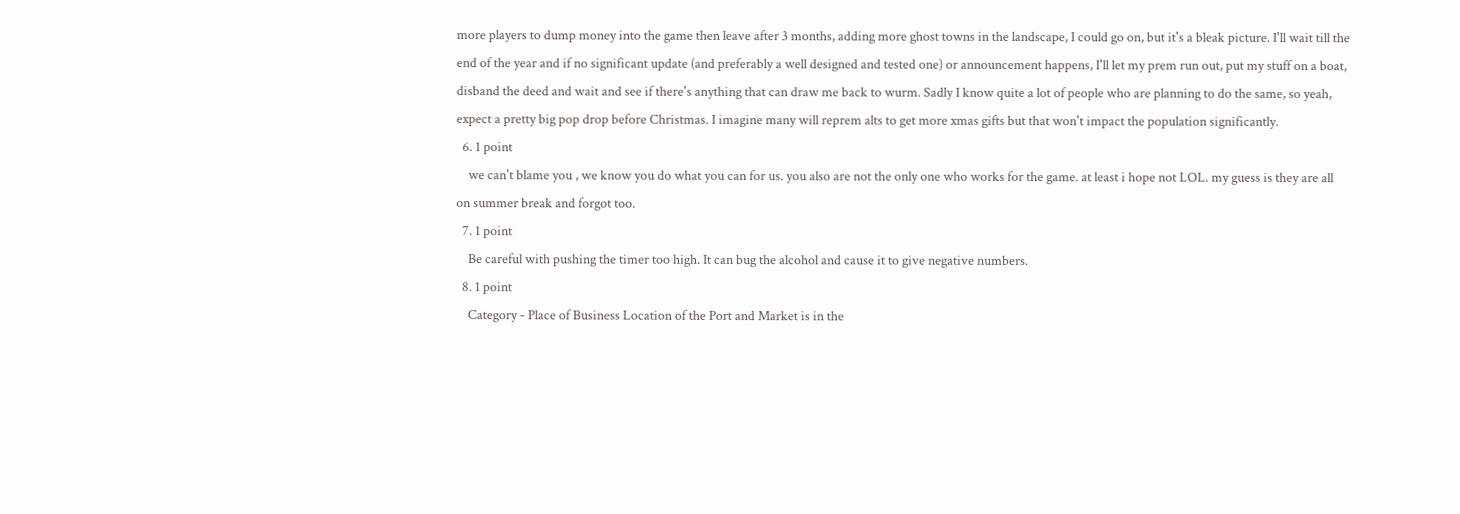more players to dump money into the game then leave after 3 months, adding more ghost towns in the landscape, I could go on, but it's a bleak picture. I'll wait till the end of the year and if no significant update (and preferably a well designed and tested one) or announcement happens, I'll let my prem run out, put my stuff on a boat, disband the deed and wait and see if there's anything that can draw me back to wurm. Sadly I know quite a lot of people who are planning to do the same, so yeah, expect a pretty big pop drop before Christmas. I imagine many will reprem alts to get more xmas gifts but that won't impact the population significantly.
  6. 1 point
    we can't blame you , we know you do what you can for us. you also are not the only one who works for the game. at least i hope not LOL. my guess is they are all on summer break and forgot too.
  7. 1 point
    Be careful with pushing the timer too high. It can bug the alcohol and cause it to give negative numbers.
  8. 1 point
    Category - Place of Business Location of the Port and Market is in the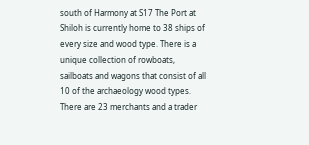south of Harmony at S17 The Port at Shiloh is currently home to 38 ships of every size and wood type. There is a unique collection of rowboats, sailboats and wagons that consist of all 10 of the archaeology wood types. There are 23 merchants and a trader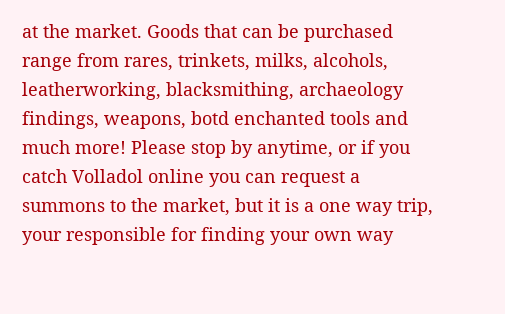at the market. Goods that can be purchased range from rares, trinkets, milks, alcohols, leatherworking, blacksmithing, archaeology findings, weapons, botd enchanted tools and much more! Please stop by anytime, or if you catch Volladol online you can request a summons to the market, but it is a one way trip, your responsible for finding your own way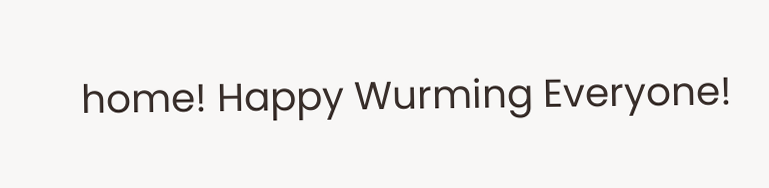home! Happy Wurming Everyone!